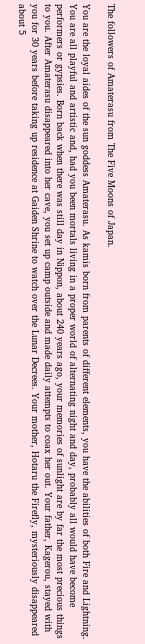The followers of Amaterasu from The Five Moons of Japan.

You are the loyal aides of the sun goddess Amaterasu. As kamis born from parents of different elements, you have the abilities of both Fire and Lightning. You are all playful and artistic and, had you been mortals living in a proper world of alternating night and day, probably all would have become performers or gypsies. Born back when there was still day in Nippon, about 240 years ago, your memories of sunlight are by far the most precious things to you. After Amaterasu disappeared into her cave, you set up camp outside and made daily attempts to coax her out. Your father, Kagerou, stayed with you for 30 years before taking up residence at Gaiden Shrine to watch over the Lunar Decrees. Your mother, Hotaru the Firefly, mysteriously disappeared about 5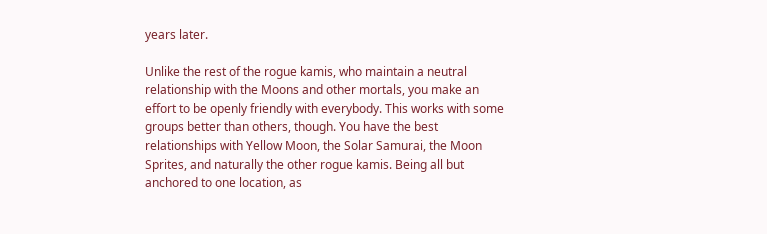years later.

Unlike the rest of the rogue kamis, who maintain a neutral relationship with the Moons and other mortals, you make an effort to be openly friendly with everybody. This works with some groups better than others, though. You have the best relationships with Yellow Moon, the Solar Samurai, the Moon Sprites, and naturally the other rogue kamis. Being all but anchored to one location, as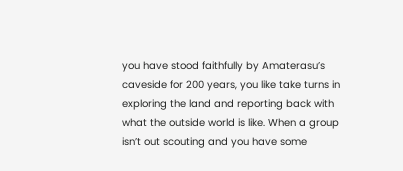you have stood faithfully by Amaterasu’s caveside for 200 years, you like take turns in exploring the land and reporting back with what the outside world is like. When a group isn’t out scouting and you have some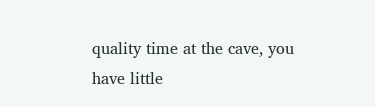quality time at the cave, you have little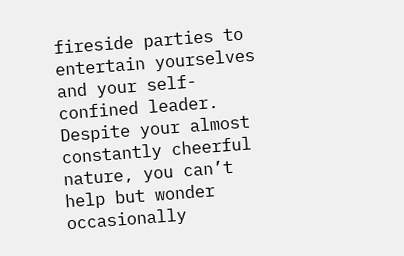fireside parties to entertain yourselves and your self-confined leader. Despite your almost constantly cheerful nature, you can’t help but wonder occasionally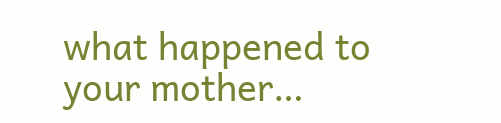what happened to your mother…